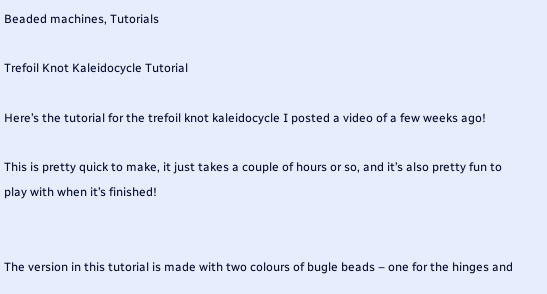Beaded machines, Tutorials

Trefoil Knot Kaleidocycle Tutorial

Here’s the tutorial for the trefoil knot kaleidocycle I posted a video of a few weeks ago!

This is pretty quick to make, it just takes a couple of hours or so, and it’s also pretty fun to play with when it’s finished!


The version in this tutorial is made with two colours of bugle beads – one for the hinges and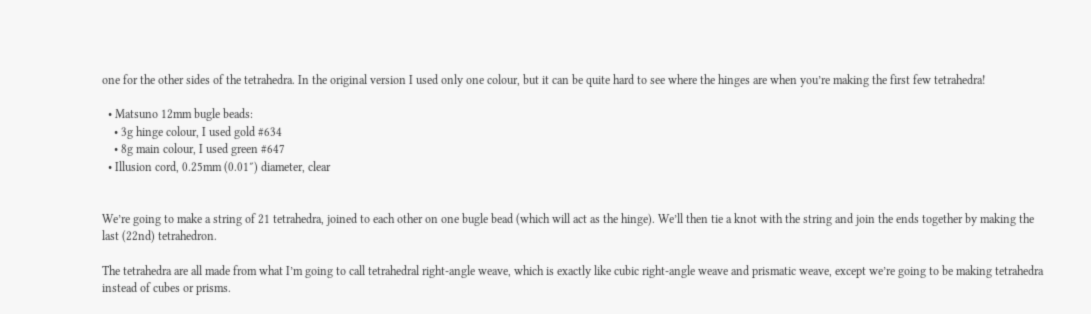one for the other sides of the tetrahedra. In the original version I used only one colour, but it can be quite hard to see where the hinges are when you’re making the first few tetrahedra!

  • Matsuno 12mm bugle beads:
    • 3g hinge colour, I used gold #634
    • 8g main colour, I used green #647
  • Illusion cord, 0.25mm (0.01″) diameter, clear


We’re going to make a string of 21 tetrahedra, joined to each other on one bugle bead (which will act as the hinge). We’ll then tie a knot with the string and join the ends together by making the last (22nd) tetrahedron.

The tetrahedra are all made from what I’m going to call tetrahedral right-angle weave, which is exactly like cubic right-angle weave and prismatic weave, except we’re going to be making tetrahedra instead of cubes or prisms.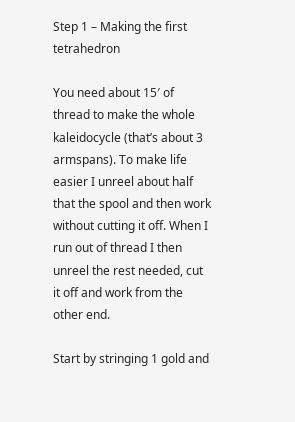Step 1 – Making the first tetrahedron

You need about 15′ of thread to make the whole kaleidocycle (that’s about 3 armspans). To make life easier I unreel about half that the spool and then work without cutting it off. When I run out of thread I then unreel the rest needed, cut it off and work from the other end.

Start by stringing 1 gold and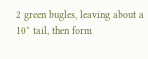2 green bugles, leaving about a 10″ tail, then form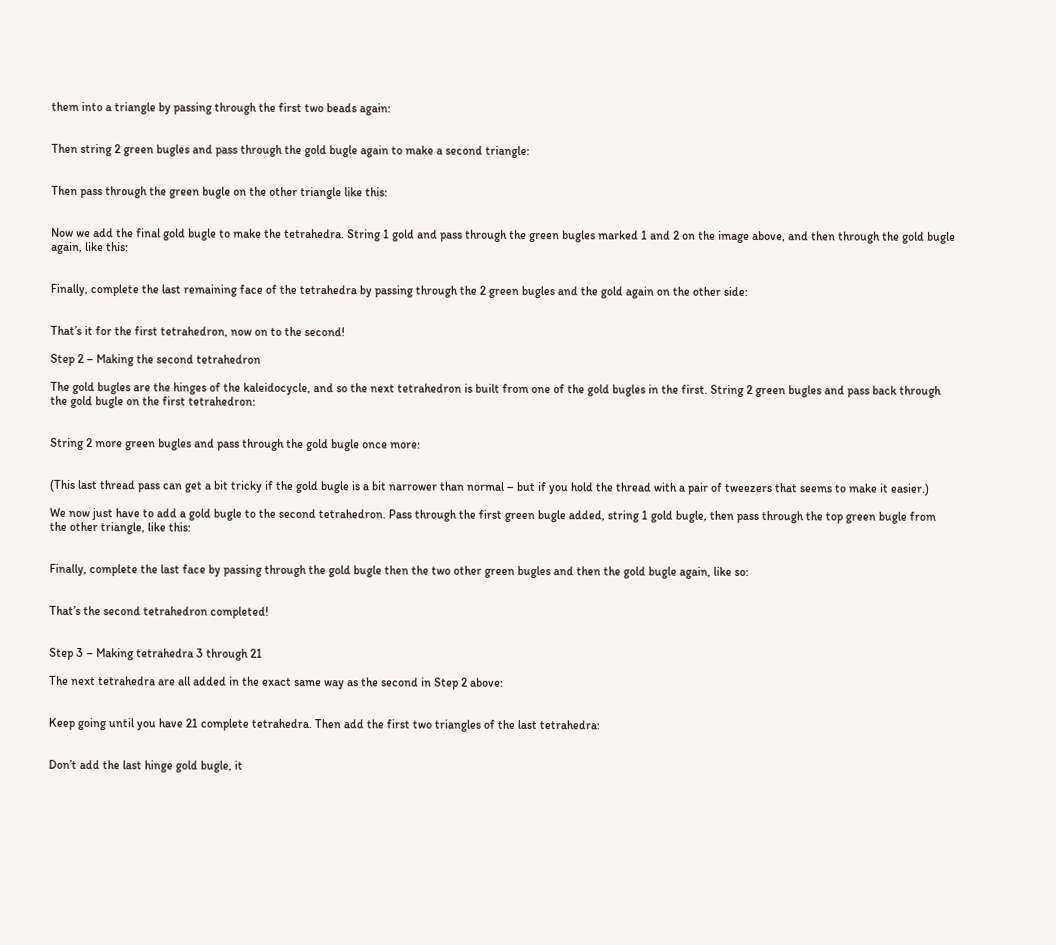them into a triangle by passing through the first two beads again:


Then string 2 green bugles and pass through the gold bugle again to make a second triangle:


Then pass through the green bugle on the other triangle like this:


Now we add the final gold bugle to make the tetrahedra. String 1 gold and pass through the green bugles marked 1 and 2 on the image above, and then through the gold bugle again, like this:


Finally, complete the last remaining face of the tetrahedra by passing through the 2 green bugles and the gold again on the other side:


That’s it for the first tetrahedron, now on to the second!

Step 2 – Making the second tetrahedron

The gold bugles are the hinges of the kaleidocycle, and so the next tetrahedron is built from one of the gold bugles in the first. String 2 green bugles and pass back through the gold bugle on the first tetrahedron:


String 2 more green bugles and pass through the gold bugle once more:


(This last thread pass can get a bit tricky if the gold bugle is a bit narrower than normal – but if you hold the thread with a pair of tweezers that seems to make it easier.)

We now just have to add a gold bugle to the second tetrahedron. Pass through the first green bugle added, string 1 gold bugle, then pass through the top green bugle from the other triangle, like this:


Finally, complete the last face by passing through the gold bugle then the two other green bugles and then the gold bugle again, like so:


That’s the second tetrahedron completed!


Step 3 – Making tetrahedra 3 through 21

The next tetrahedra are all added in the exact same way as the second in Step 2 above:


Keep going until you have 21 complete tetrahedra. Then add the first two triangles of the last tetrahedra:


Don’t add the last hinge gold bugle, it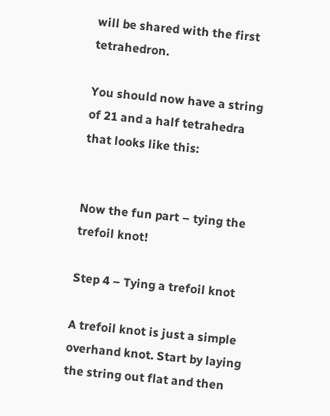will be shared with the first tetrahedron.

You should now have a string of 21 and a half tetrahedra that looks like this:


Now the fun part – tying the trefoil knot!

Step 4 – Tying a trefoil knot

A trefoil knot is just a simple overhand knot. Start by laying the string out flat and then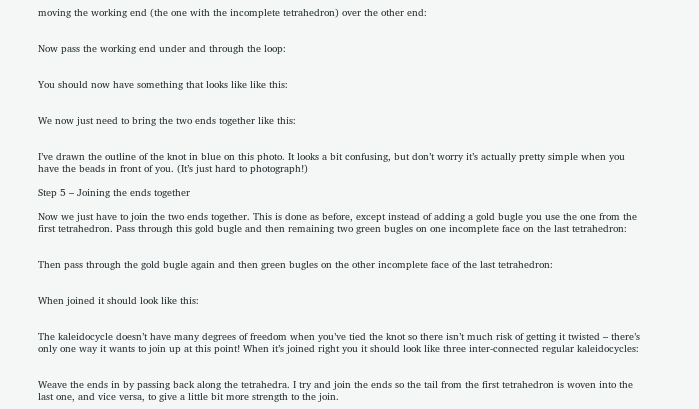moving the working end (the one with the incomplete tetrahedron) over the other end:


Now pass the working end under and through the loop:


You should now have something that looks like like this:


We now just need to bring the two ends together like this:


I’ve drawn the outline of the knot in blue on this photo. It looks a bit confusing, but don’t worry it’s actually pretty simple when you have the beads in front of you. (It’s just hard to photograph!)

Step 5 – Joining the ends together

Now we just have to join the two ends together. This is done as before, except instead of adding a gold bugle you use the one from the first tetrahedron. Pass through this gold bugle and then remaining two green bugles on one incomplete face on the last tetrahedron:


Then pass through the gold bugle again and then green bugles on the other incomplete face of the last tetrahedron:


When joined it should look like this:


The kaleidocycle doesn’t have many degrees of freedom when you’ve tied the knot so there isn’t much risk of getting it twisted – there’s only one way it wants to join up at this point! When it’s joined right you it should look like three inter-connected regular kaleidocycles:


Weave the ends in by passing back along the tetrahedra. I try and join the ends so the tail from the first tetrahedron is woven into the last one, and vice versa, to give a little bit more strength to the join.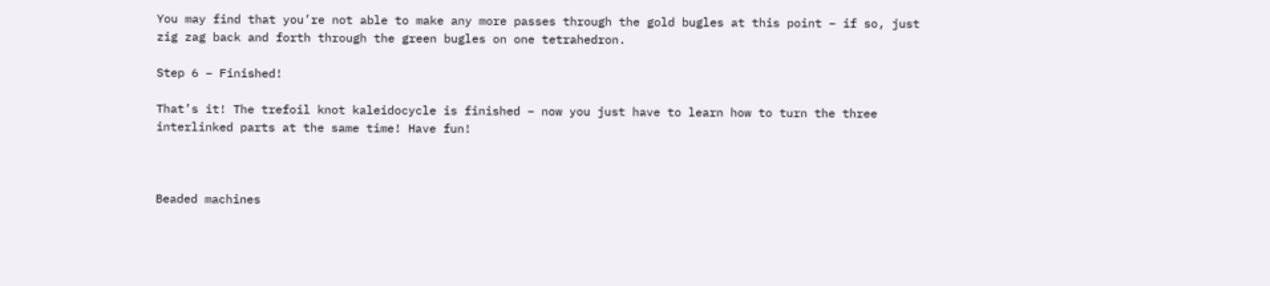You may find that you’re not able to make any more passes through the gold bugles at this point – if so, just zig zag back and forth through the green bugles on one tetrahedron.

Step 6 – Finished!

That’s it! The trefoil knot kaleidocycle is finished – now you just have to learn how to turn the three interlinked parts at the same time! Have fun!



Beaded machines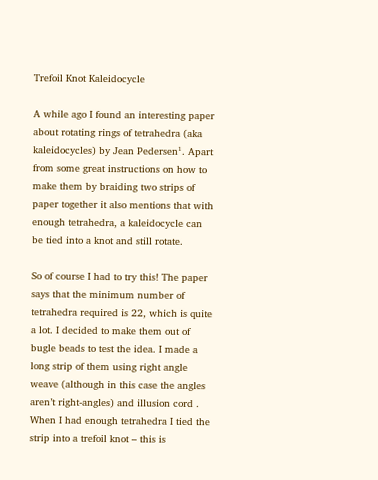Trefoil Knot Kaleidocycle

A while ago I found an interesting paper about rotating rings of tetrahedra (aka kaleidocycles) by Jean Pedersen¹. Apart from some great instructions on how to make them by braiding two strips of paper together it also mentions that with enough tetrahedra, a kaleidocycle can be tied into a knot and still rotate.

So of course I had to try this! The paper says that the minimum number of tetrahedra required is 22, which is quite a lot. I decided to make them out of bugle beads to test the idea. I made a long strip of them using right angle weave (although in this case the angles aren’t right-angles) and illusion cord . When I had enough tetrahedra I tied the strip into a trefoil knot – this is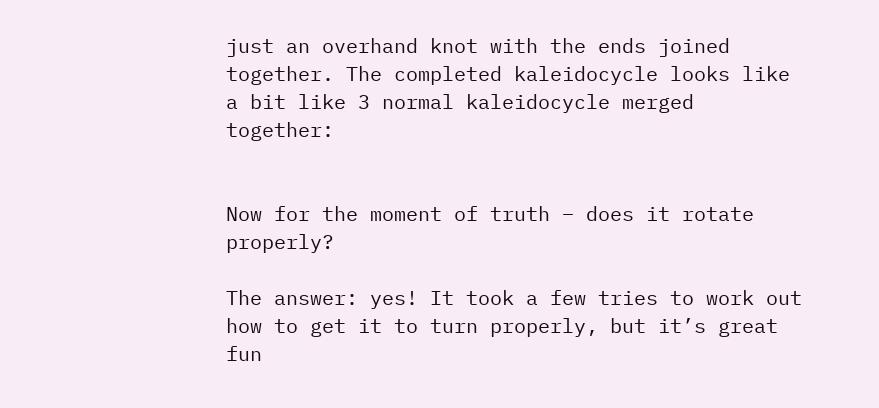just an overhand knot with the ends joined together. The completed kaleidocycle looks like a bit like 3 normal kaleidocycle merged together:


Now for the moment of truth – does it rotate properly?

The answer: yes! It took a few tries to work out how to get it to turn properly, but it’s great fun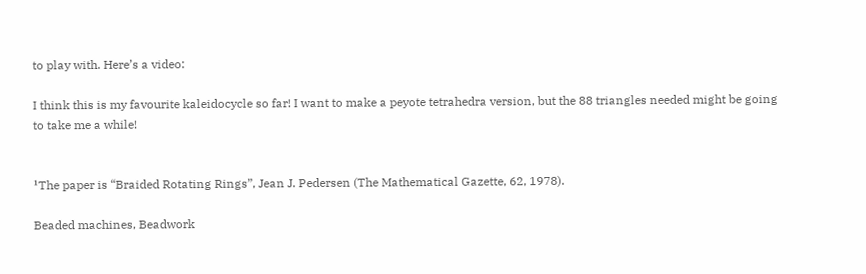to play with. Here’s a video:

I think this is my favourite kaleidocycle so far! I want to make a peyote tetrahedra version, but the 88 triangles needed might be going to take me a while!


¹The paper is “Braided Rotating Rings”, Jean J. Pedersen (The Mathematical Gazette, 62, 1978).

Beaded machines, Beadwork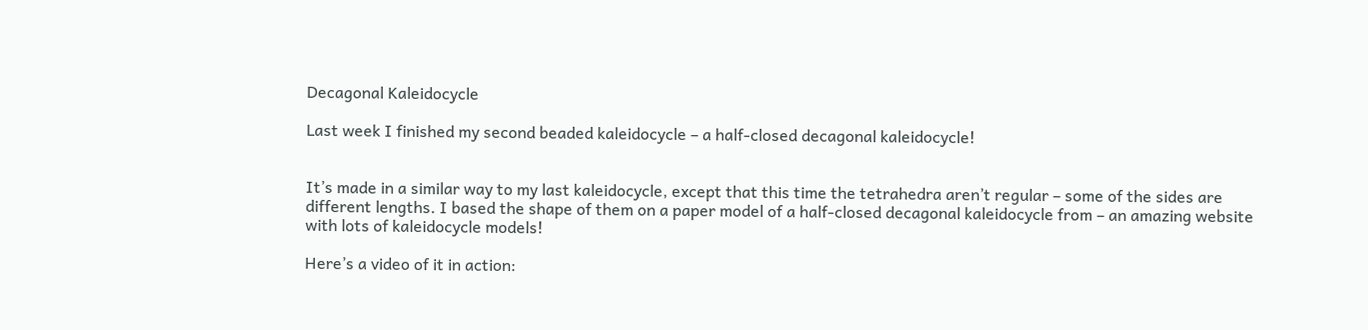Decagonal Kaleidocycle

Last week I finished my second beaded kaleidocycle – a half-closed decagonal kaleidocycle!


It’s made in a similar way to my last kaleidocycle, except that this time the tetrahedra aren’t regular – some of the sides are different lengths. I based the shape of them on a paper model of a half-closed decagonal kaleidocycle from – an amazing website with lots of kaleidocycle models!

Here’s a video of it in action: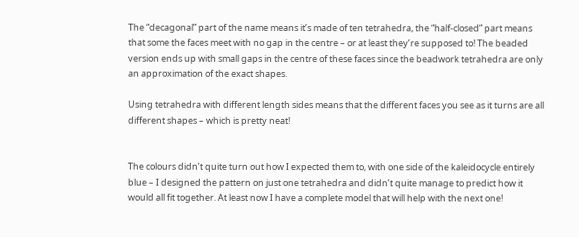The “decagonal” part of the name means it’s made of ten tetrahedra, the “half-closed” part means that some the faces meet with no gap in the centre – or at least they’re supposed to! The beaded version ends up with small gaps in the centre of these faces since the beadwork tetrahedra are only an approximation of the exact shapes.

Using tetrahedra with different length sides means that the different faces you see as it turns are all different shapes – which is pretty neat!


The colours didn’t quite turn out how I expected them to, with one side of the kaleidocycle entirely blue – I designed the pattern on just one tetrahedra and didn’t quite manage to predict how it would all fit together. At least now I have a complete model that will help with the next one!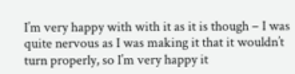I’m very happy with with it as it is though – I was quite nervous as I was making it that it wouldn’t turn properly, so I’m very happy it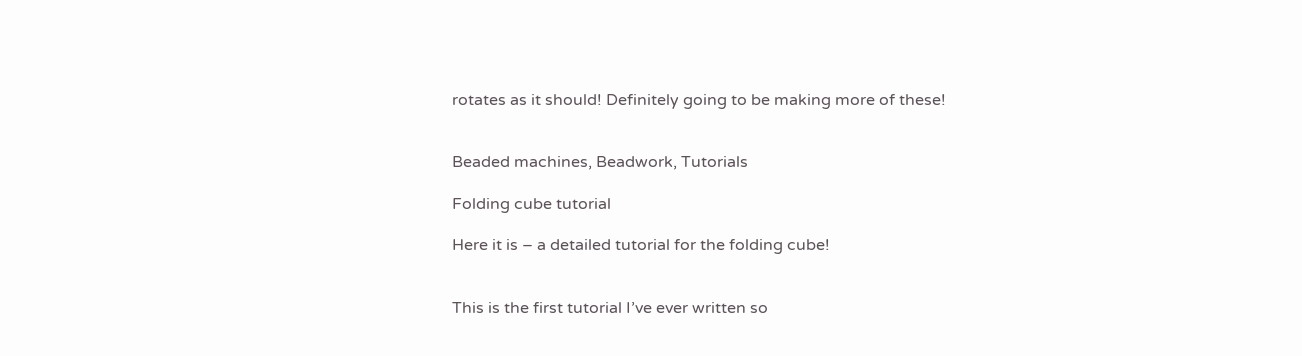rotates as it should! Definitely going to be making more of these!


Beaded machines, Beadwork, Tutorials

Folding cube tutorial

Here it is – a detailed tutorial for the folding cube!


This is the first tutorial I’ve ever written so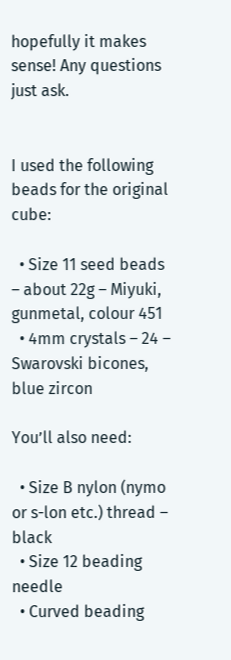hopefully it makes sense! Any questions just ask.


I used the following beads for the original cube:

  • Size 11 seed beads – about 22g – Miyuki, gunmetal, colour 451
  • 4mm crystals – 24 – Swarovski bicones, blue zircon

You’ll also need:

  • Size B nylon (nymo or s-lon etc.) thread – black
  • Size 12 beading needle
  • Curved beading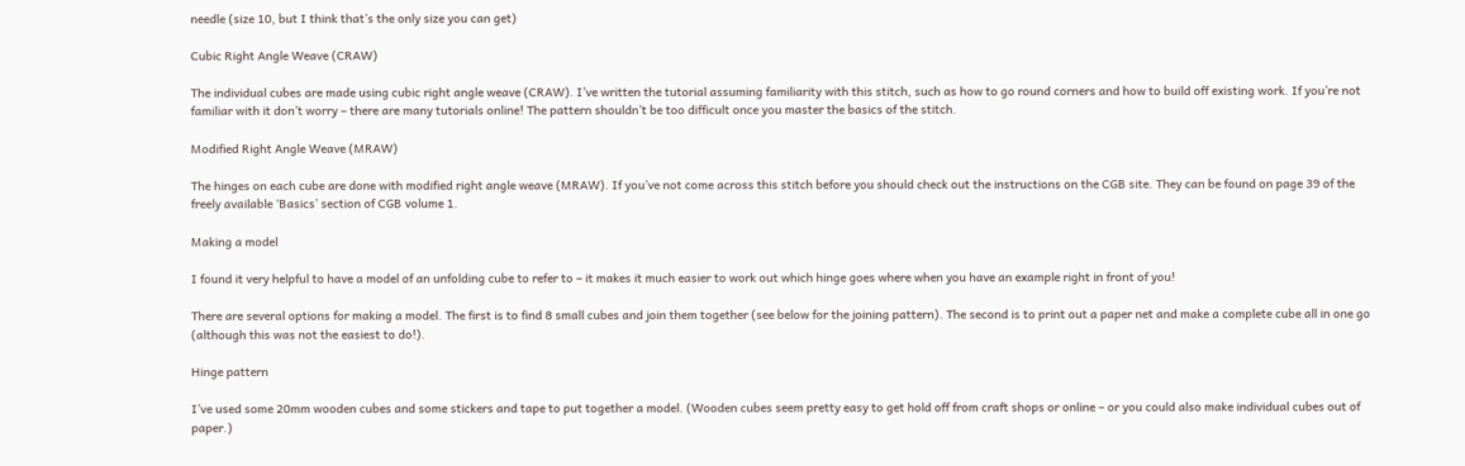needle (size 10, but I think that’s the only size you can get)

Cubic Right Angle Weave (CRAW)

The individual cubes are made using cubic right angle weave (CRAW). I’ve written the tutorial assuming familiarity with this stitch, such as how to go round corners and how to build off existing work. If you’re not familiar with it don’t worry – there are many tutorials online! The pattern shouldn’t be too difficult once you master the basics of the stitch.

Modified Right Angle Weave (MRAW)

The hinges on each cube are done with modified right angle weave (MRAW). If you’ve not come across this stitch before you should check out the instructions on the CGB site. They can be found on page 39 of the freely available ‘Basics’ section of CGB volume 1.

Making a model

I found it very helpful to have a model of an unfolding cube to refer to – it makes it much easier to work out which hinge goes where when you have an example right in front of you!

There are several options for making a model. The first is to find 8 small cubes and join them together (see below for the joining pattern). The second is to print out a paper net and make a complete cube all in one go (although this was not the easiest to do!).

Hinge pattern

I’ve used some 20mm wooden cubes and some stickers and tape to put together a model. (Wooden cubes seem pretty easy to get hold off from craft shops or online – or you could also make individual cubes out of paper.)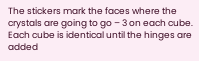The stickers mark the faces where the crystals are going to go – 3 on each cube. Each cube is identical until the hinges are added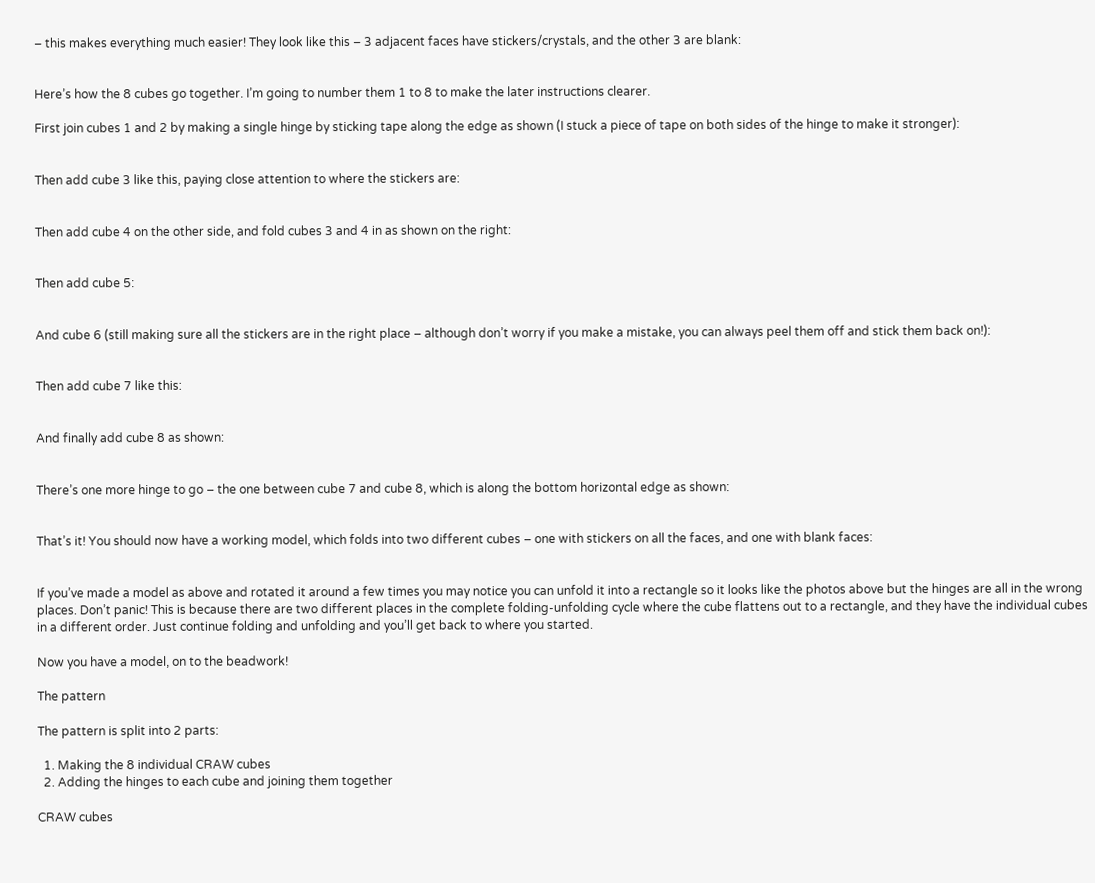– this makes everything much easier! They look like this – 3 adjacent faces have stickers/crystals, and the other 3 are blank:


Here’s how the 8 cubes go together. I’m going to number them 1 to 8 to make the later instructions clearer.

First join cubes 1 and 2 by making a single hinge by sticking tape along the edge as shown (I stuck a piece of tape on both sides of the hinge to make it stronger):


Then add cube 3 like this, paying close attention to where the stickers are:


Then add cube 4 on the other side, and fold cubes 3 and 4 in as shown on the right:


Then add cube 5:


And cube 6 (still making sure all the stickers are in the right place – although don’t worry if you make a mistake, you can always peel them off and stick them back on!):


Then add cube 7 like this:


And finally add cube 8 as shown:


There’s one more hinge to go – the one between cube 7 and cube 8, which is along the bottom horizontal edge as shown:


That’s it! You should now have a working model, which folds into two different cubes – one with stickers on all the faces, and one with blank faces:


If you’ve made a model as above and rotated it around a few times you may notice you can unfold it into a rectangle so it looks like the photos above but the hinges are all in the wrong places. Don’t panic! This is because there are two different places in the complete folding-unfolding cycle where the cube flattens out to a rectangle, and they have the individual cubes in a different order. Just continue folding and unfolding and you’ll get back to where you started.

Now you have a model, on to the beadwork!

The pattern

The pattern is split into 2 parts:

  1. Making the 8 individual CRAW cubes
  2. Adding the hinges to each cube and joining them together

CRAW cubes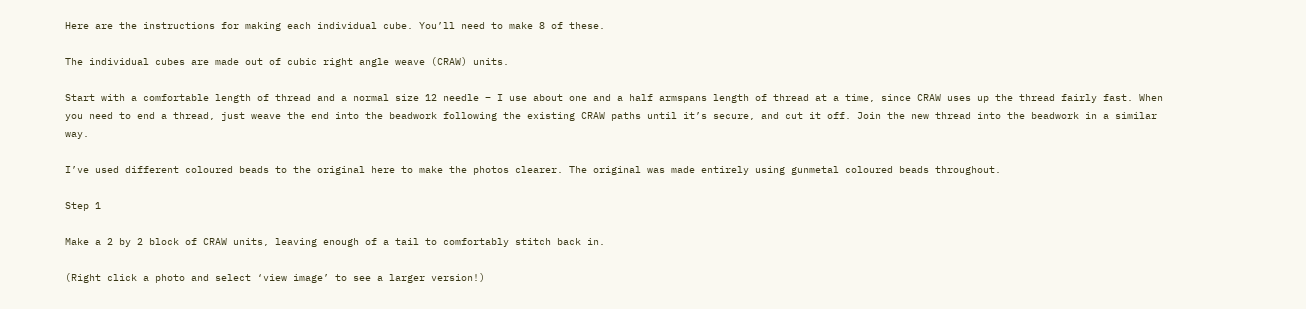Here are the instructions for making each individual cube. You’ll need to make 8 of these.

The individual cubes are made out of cubic right angle weave (CRAW) units.

Start with a comfortable length of thread and a normal size 12 needle – I use about one and a half armspans length of thread at a time, since CRAW uses up the thread fairly fast. When you need to end a thread, just weave the end into the beadwork following the existing CRAW paths until it’s secure, and cut it off. Join the new thread into the beadwork in a similar way.

I’ve used different coloured beads to the original here to make the photos clearer. The original was made entirely using gunmetal coloured beads throughout.

Step 1

Make a 2 by 2 block of CRAW units, leaving enough of a tail to comfortably stitch back in.

(Right click a photo and select ‘view image’ to see a larger version!)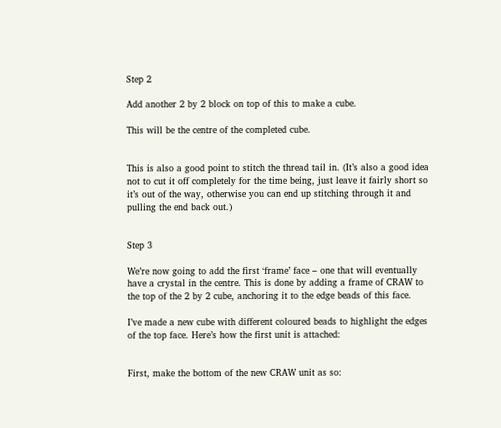Step 2

Add another 2 by 2 block on top of this to make a cube.

This will be the centre of the completed cube.


This is also a good point to stitch the thread tail in. (It’s also a good idea not to cut it off completely for the time being, just leave it fairly short so it’s out of the way, otherwise you can end up stitching through it and pulling the end back out.)


Step 3

We’re now going to add the first ‘frame’ face – one that will eventually have a crystal in the centre. This is done by adding a frame of CRAW to the top of the 2 by 2 cube, anchoring it to the edge beads of this face.

I’ve made a new cube with different coloured beads to highlight the edges of the top face. Here’s how the first unit is attached:


First, make the bottom of the new CRAW unit as so: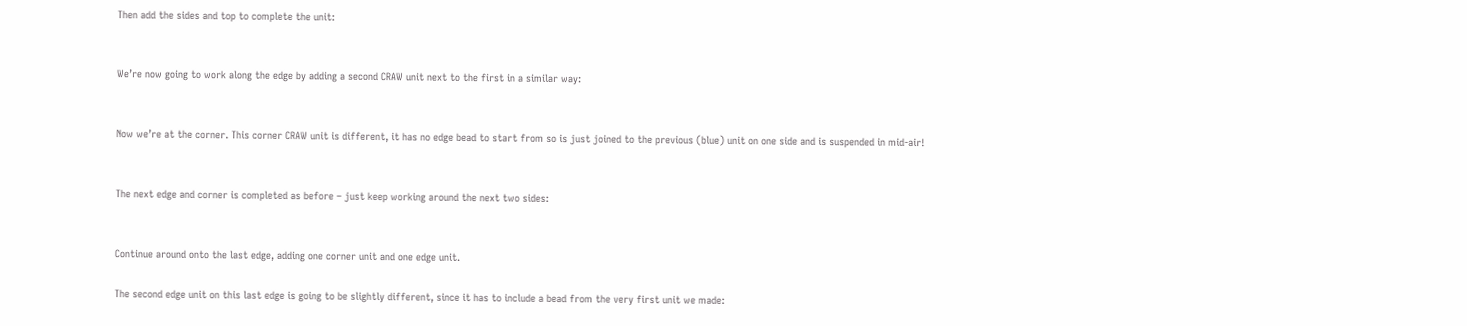Then add the sides and top to complete the unit:


We’re now going to work along the edge by adding a second CRAW unit next to the first in a similar way:


Now we’re at the corner. This corner CRAW unit is different, it has no edge bead to start from so is just joined to the previous (blue) unit on one side and is suspended in mid-air!


The next edge and corner is completed as before – just keep working around the next two sides:


Continue around onto the last edge, adding one corner unit and one edge unit.

The second edge unit on this last edge is going to be slightly different, since it has to include a bead from the very first unit we made: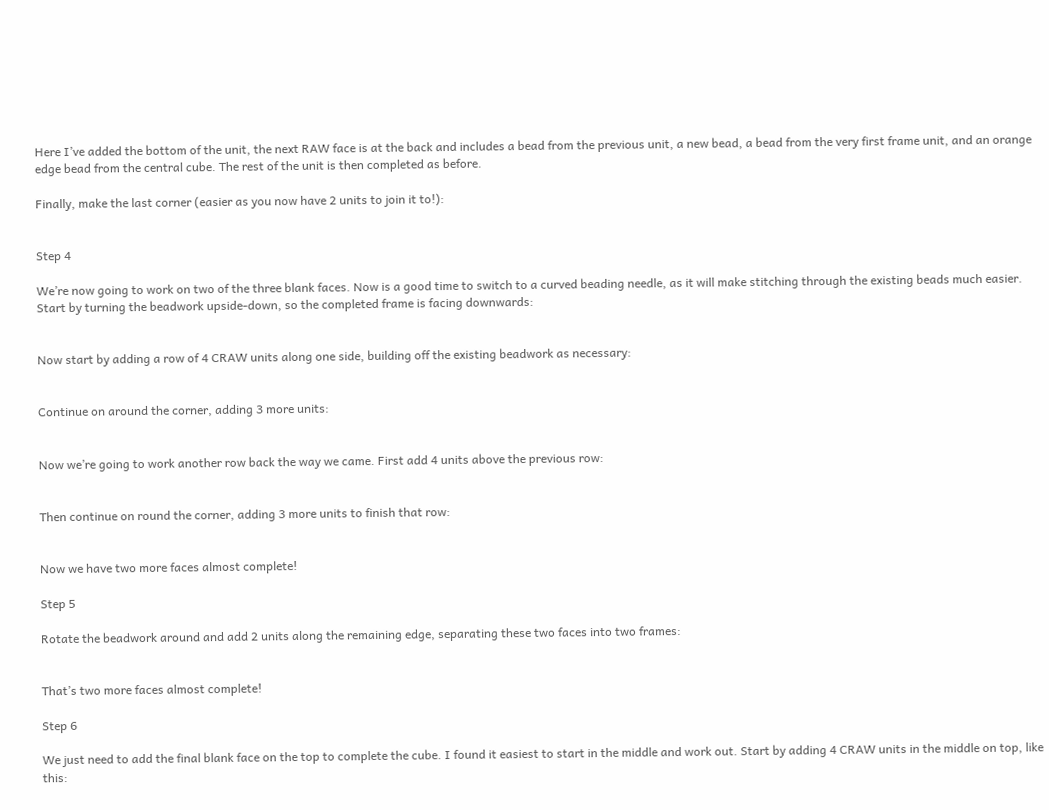Here I’ve added the bottom of the unit, the next RAW face is at the back and includes a bead from the previous unit, a new bead, a bead from the very first frame unit, and an orange edge bead from the central cube. The rest of the unit is then completed as before.

Finally, make the last corner (easier as you now have 2 units to join it to!):


Step 4

We’re now going to work on two of the three blank faces. Now is a good time to switch to a curved beading needle, as it will make stitching through the existing beads much easier. Start by turning the beadwork upside-down, so the completed frame is facing downwards:


Now start by adding a row of 4 CRAW units along one side, building off the existing beadwork as necessary:


Continue on around the corner, adding 3 more units:


Now we’re going to work another row back the way we came. First add 4 units above the previous row:


Then continue on round the corner, adding 3 more units to finish that row:


Now we have two more faces almost complete!

Step 5

Rotate the beadwork around and add 2 units along the remaining edge, separating these two faces into two frames:


That’s two more faces almost complete!

Step 6

We just need to add the final blank face on the top to complete the cube. I found it easiest to start in the middle and work out. Start by adding 4 CRAW units in the middle on top, like this: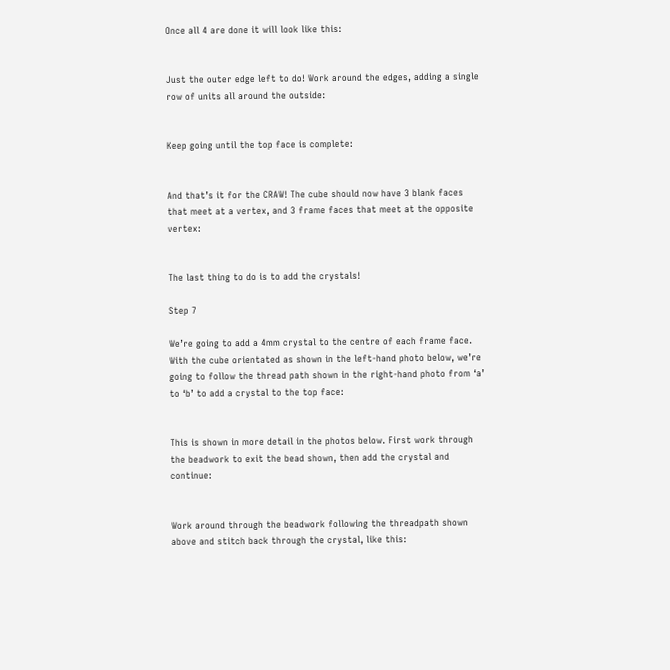Once all 4 are done it will look like this:


Just the outer edge left to do! Work around the edges, adding a single row of units all around the outside:


Keep going until the top face is complete:


And that’s it for the CRAW! The cube should now have 3 blank faces that meet at a vertex, and 3 frame faces that meet at the opposite vertex:


The last thing to do is to add the crystals!

Step 7

We’re going to add a 4mm crystal to the centre of each frame face. With the cube orientated as shown in the left-hand photo below, we’re going to follow the thread path shown in the right-hand photo from ‘a’ to ‘b’ to add a crystal to the top face:


This is shown in more detail in the photos below. First work through the beadwork to exit the bead shown, then add the crystal and continue:


Work around through the beadwork following the threadpath shown above and stitch back through the crystal, like this: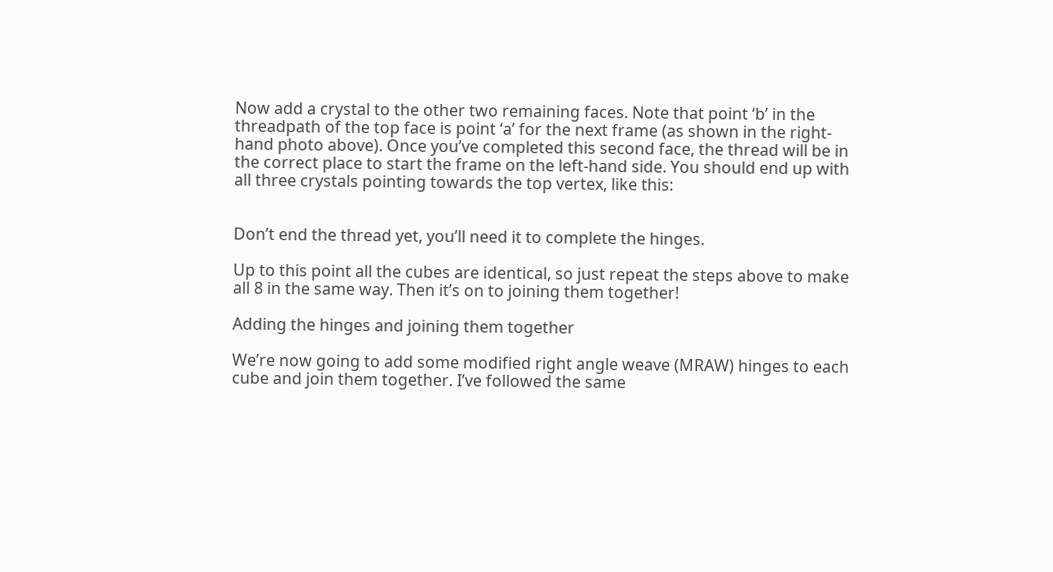Now add a crystal to the other two remaining faces. Note that point ‘b’ in the threadpath of the top face is point ‘a’ for the next frame (as shown in the right-hand photo above). Once you’ve completed this second face, the thread will be in the correct place to start the frame on the left-hand side. You should end up with all three crystals pointing towards the top vertex, like this:


Don’t end the thread yet, you’ll need it to complete the hinges.

Up to this point all the cubes are identical, so just repeat the steps above to make all 8 in the same way. Then it’s on to joining them together!

Adding the hinges and joining them together

We’re now going to add some modified right angle weave (MRAW) hinges to each cube and join them together. I’ve followed the same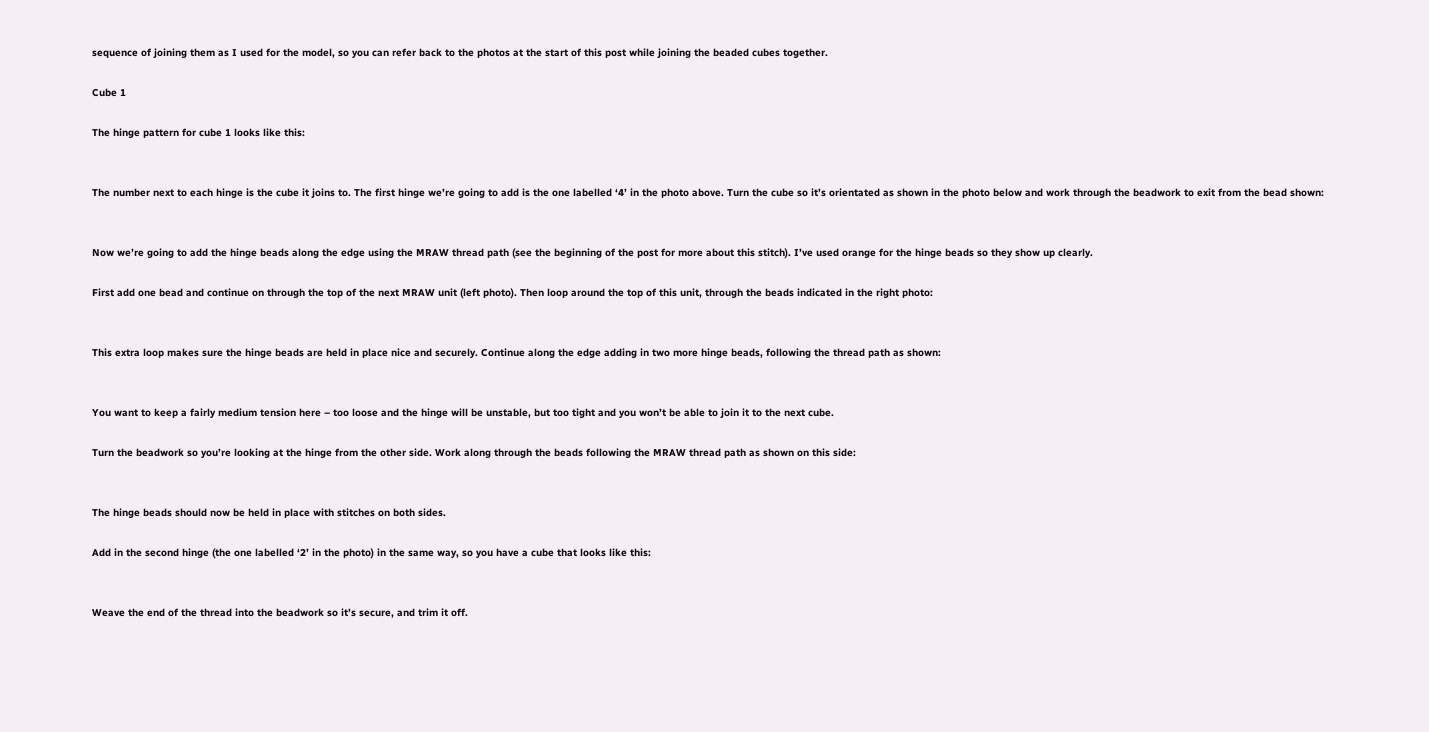sequence of joining them as I used for the model, so you can refer back to the photos at the start of this post while joining the beaded cubes together.

Cube 1

The hinge pattern for cube 1 looks like this:


The number next to each hinge is the cube it joins to. The first hinge we’re going to add is the one labelled ‘4’ in the photo above. Turn the cube so it’s orientated as shown in the photo below and work through the beadwork to exit from the bead shown:


Now we’re going to add the hinge beads along the edge using the MRAW thread path (see the beginning of the post for more about this stitch). I’ve used orange for the hinge beads so they show up clearly.

First add one bead and continue on through the top of the next MRAW unit (left photo). Then loop around the top of this unit, through the beads indicated in the right photo:


This extra loop makes sure the hinge beads are held in place nice and securely. Continue along the edge adding in two more hinge beads, following the thread path as shown:


You want to keep a fairly medium tension here – too loose and the hinge will be unstable, but too tight and you won’t be able to join it to the next cube.

Turn the beadwork so you’re looking at the hinge from the other side. Work along through the beads following the MRAW thread path as shown on this side:


The hinge beads should now be held in place with stitches on both sides.

Add in the second hinge (the one labelled ‘2’ in the photo) in the same way, so you have a cube that looks like this:


Weave the end of the thread into the beadwork so it’s secure, and trim it off.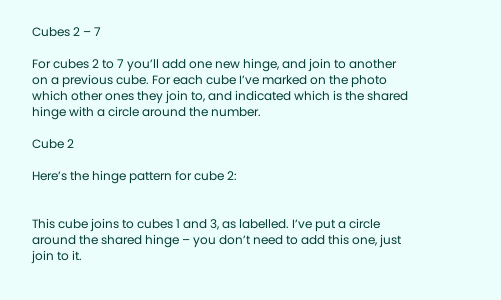Cubes 2 – 7

For cubes 2 to 7 you’ll add one new hinge, and join to another on a previous cube. For each cube I’ve marked on the photo which other ones they join to, and indicated which is the shared hinge with a circle around the number.

Cube 2

Here’s the hinge pattern for cube 2:


This cube joins to cubes 1 and 3, as labelled. I’ve put a circle around the shared hinge – you don’t need to add this one, just join to it.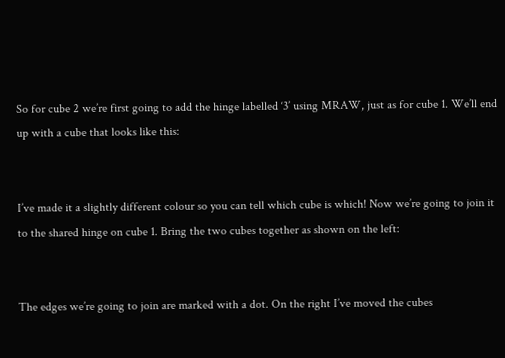So for cube 2 we’re first going to add the hinge labelled ‘3’ using MRAW, just as for cube 1. We’ll end up with a cube that looks like this:


I’ve made it a slightly different colour so you can tell which cube is which! Now we’re going to join it to the shared hinge on cube 1. Bring the two cubes together as shown on the left:


The edges we’re going to join are marked with a dot. On the right I’ve moved the cubes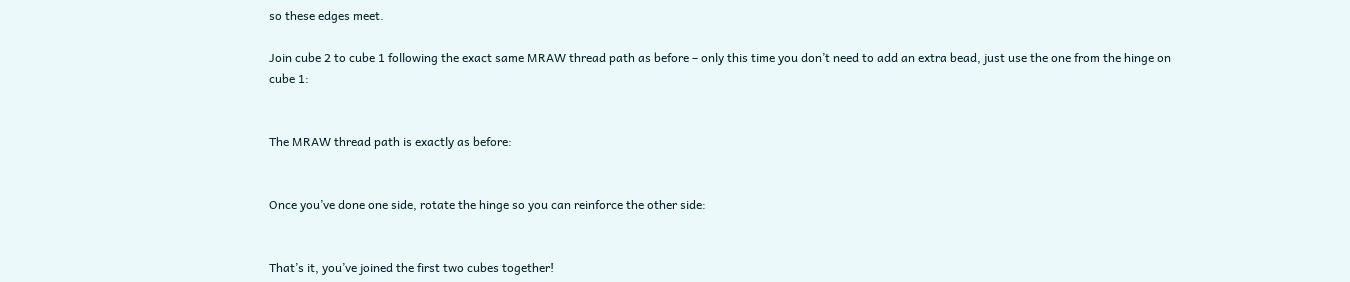so these edges meet.

Join cube 2 to cube 1 following the exact same MRAW thread path as before – only this time you don’t need to add an extra bead, just use the one from the hinge on cube 1:


The MRAW thread path is exactly as before:


Once you’ve done one side, rotate the hinge so you can reinforce the other side:


That’s it, you’ve joined the first two cubes together!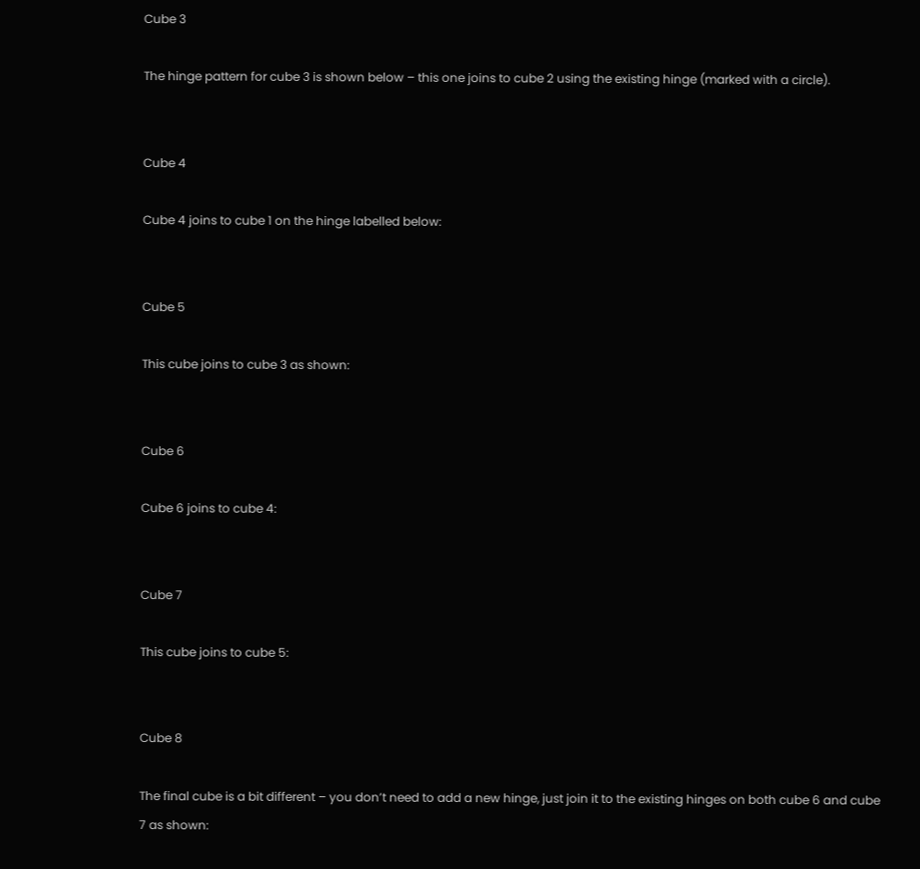Cube 3

The hinge pattern for cube 3 is shown below – this one joins to cube 2 using the existing hinge (marked with a circle).


Cube 4

Cube 4 joins to cube 1 on the hinge labelled below:


Cube 5

This cube joins to cube 3 as shown:


Cube 6

Cube 6 joins to cube 4:


Cube 7

This cube joins to cube 5:


Cube 8

The final cube is a bit different – you don’t need to add a new hinge, just join it to the existing hinges on both cube 6 and cube 7 as shown: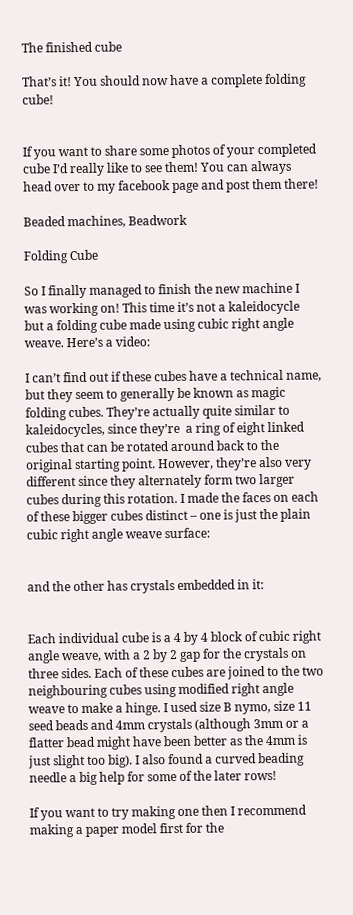The finished cube

That’s it! You should now have a complete folding cube!


If you want to share some photos of your completed cube I’d really like to see them! You can always head over to my facebook page and post them there!

Beaded machines, Beadwork

Folding Cube

So I finally managed to finish the new machine I was working on! This time it’s not a kaleidocycle but a folding cube made using cubic right angle weave. Here’s a video:

I can’t find out if these cubes have a technical name, but they seem to generally be known as magic folding cubes. They’re actually quite similar to kaleidocycles, since they’re  a ring of eight linked cubes that can be rotated around back to the original starting point. However, they’re also very different since they alternately form two larger cubes during this rotation. I made the faces on each of these bigger cubes distinct – one is just the plain cubic right angle weave surface:


and the other has crystals embedded in it:


Each individual cube is a 4 by 4 block of cubic right angle weave, with a 2 by 2 gap for the crystals on three sides. Each of these cubes are joined to the two neighbouring cubes using modified right angle weave to make a hinge. I used size B nymo, size 11 seed beads and 4mm crystals (although 3mm or a flatter bead might have been better as the 4mm is just slight too big). I also found a curved beading needle a big help for some of the later rows!

If you want to try making one then I recommend making a paper model first for the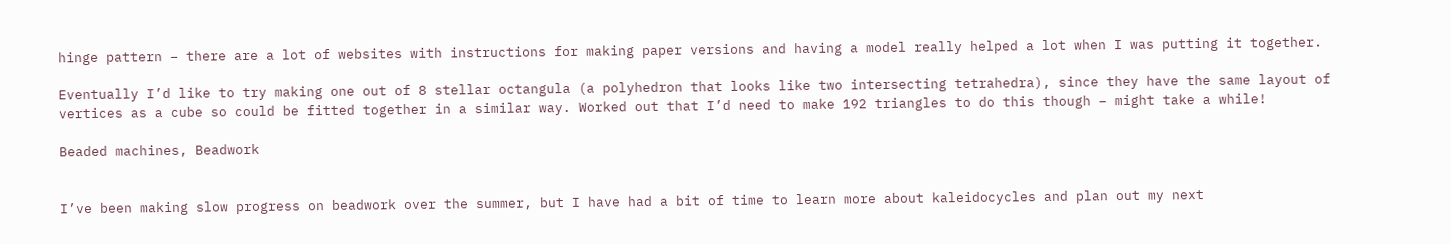hinge pattern – there are a lot of websites with instructions for making paper versions and having a model really helped a lot when I was putting it together.

Eventually I’d like to try making one out of 8 stellar octangula (a polyhedron that looks like two intersecting tetrahedra), since they have the same layout of vertices as a cube so could be fitted together in a similar way. Worked out that I’d need to make 192 triangles to do this though – might take a while!

Beaded machines, Beadwork


I’ve been making slow progress on beadwork over the summer, but I have had a bit of time to learn more about kaleidocycles and plan out my next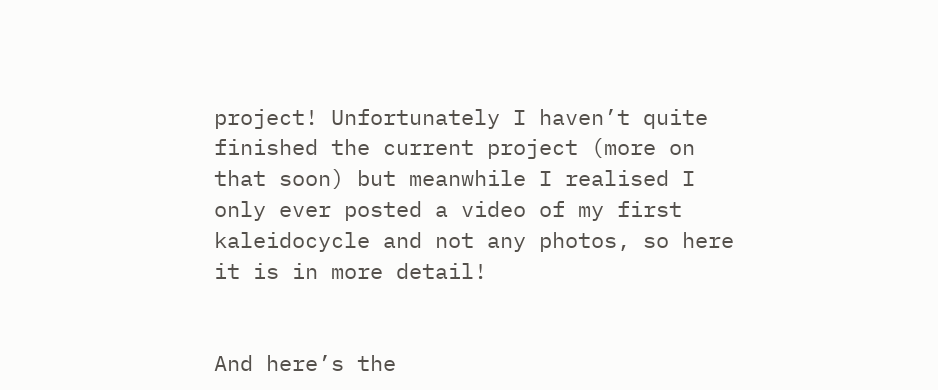project! Unfortunately I haven’t quite finished the current project (more on that soon) but meanwhile I realised I only ever posted a video of my first kaleidocycle and not any photos, so here it is in more detail!


And here’s the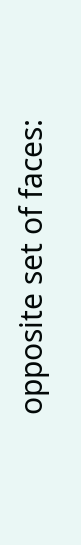opposite set of faces: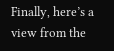Finally, here’s a view from the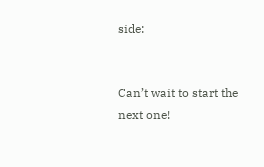side:


Can’t wait to start the next one!